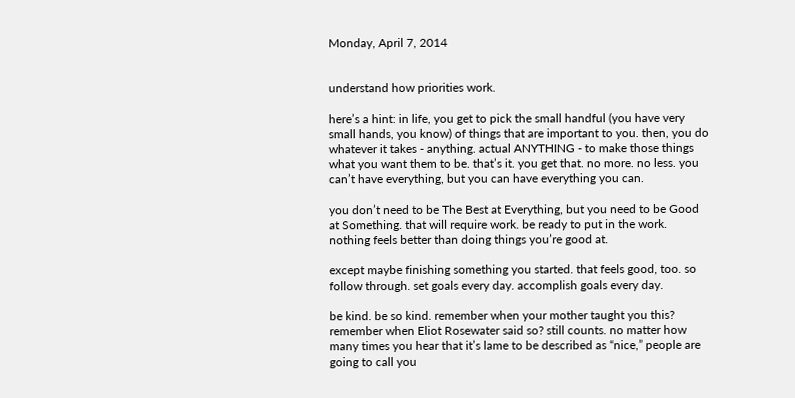Monday, April 7, 2014


understand how priorities work.

here’s a hint: in life, you get to pick the small handful (you have very small hands, you know) of things that are important to you. then, you do whatever it takes - anything. actual ANYTHING - to make those things what you want them to be. that’s it. you get that. no more. no less. you can’t have everything, but you can have everything you can.

you don’t need to be The Best at Everything, but you need to be Good at Something. that will require work. be ready to put in the work. nothing feels better than doing things you’re good at.

except maybe finishing something you started. that feels good, too. so follow through. set goals every day. accomplish goals every day.

be kind. be so kind. remember when your mother taught you this? remember when Eliot Rosewater said so? still counts. no matter how many times you hear that it’s lame to be described as “nice,” people are going to call you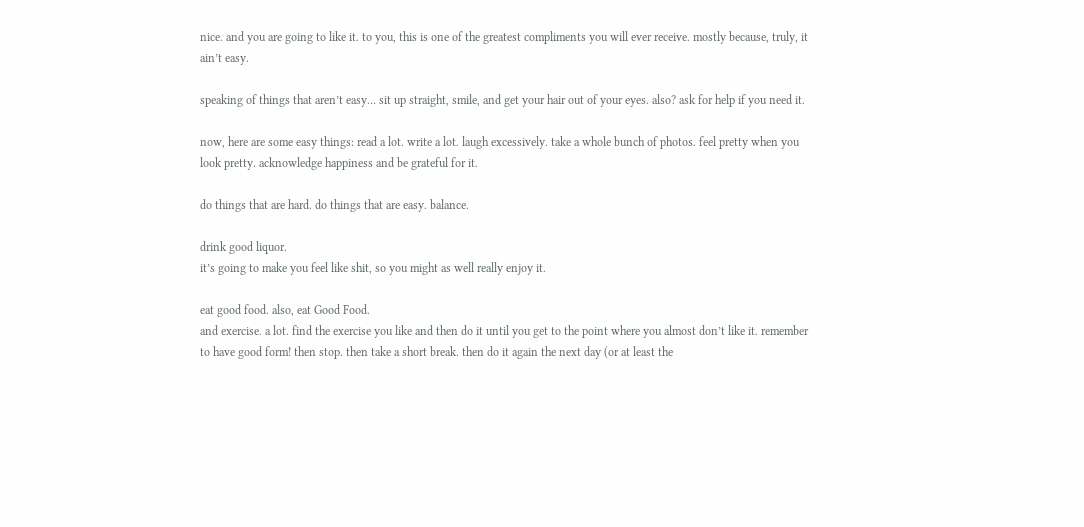nice. and you are going to like it. to you, this is one of the greatest compliments you will ever receive. mostly because, truly, it ain’t easy.

speaking of things that aren’t easy… sit up straight, smile, and get your hair out of your eyes. also? ask for help if you need it.

now, here are some easy things: read a lot. write a lot. laugh excessively. take a whole bunch of photos. feel pretty when you look pretty. acknowledge happiness and be grateful for it.

do things that are hard. do things that are easy. balance.

drink good liquor.
it’s going to make you feel like shit, so you might as well really enjoy it.

eat good food. also, eat Good Food.
and exercise. a lot. find the exercise you like and then do it until you get to the point where you almost don’t like it. remember to have good form! then stop. then take a short break. then do it again the next day (or at least the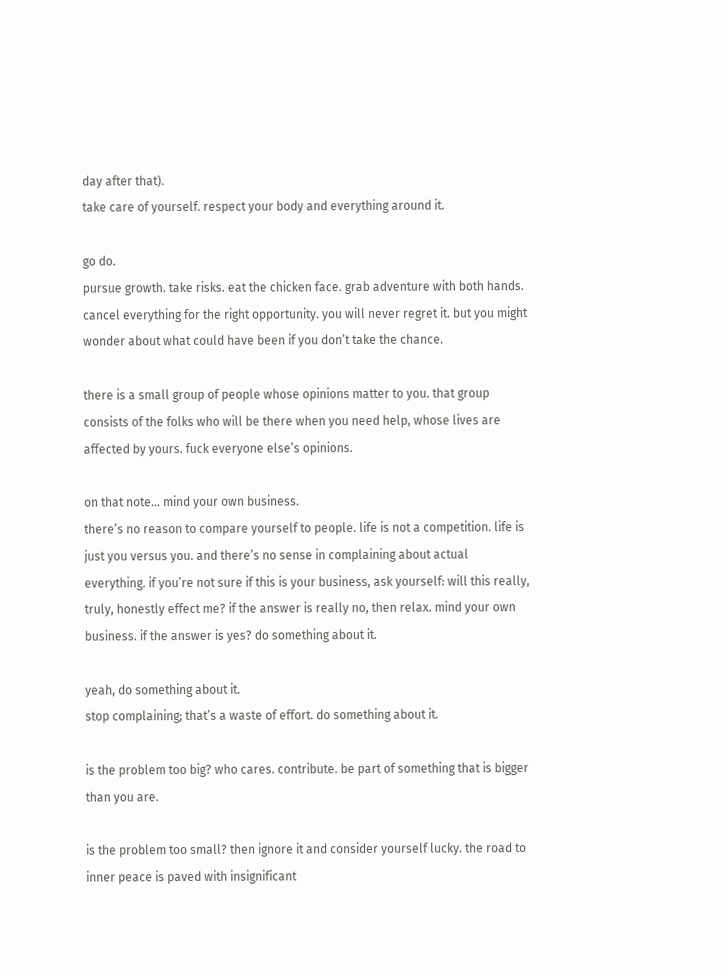day after that).
take care of yourself. respect your body and everything around it.

go do.
pursue growth. take risks. eat the chicken face. grab adventure with both hands. cancel everything for the right opportunity. you will never regret it. but you might wonder about what could have been if you don’t take the chance.

there is a small group of people whose opinions matter to you. that group consists of the folks who will be there when you need help, whose lives are affected by yours. fuck everyone else’s opinions.

on that note… mind your own business.
there’s no reason to compare yourself to people. life is not a competition. life is just you versus you. and there’s no sense in complaining about actual everything. if you’re not sure if this is your business, ask yourself: will this really, truly, honestly effect me? if the answer is really no, then relax. mind your own business. if the answer is yes? do something about it.

yeah, do something about it.
stop complaining; that’s a waste of effort. do something about it.

is the problem too big? who cares. contribute. be part of something that is bigger than you are.

is the problem too small? then ignore it and consider yourself lucky. the road to inner peace is paved with insignificant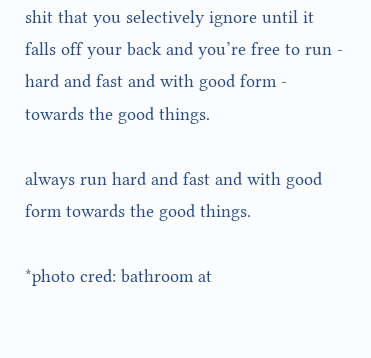shit that you selectively ignore until it falls off your back and you’re free to run - hard and fast and with good form - towards the good things.

always run hard and fast and with good form towards the good things.

*photo cred: bathroom at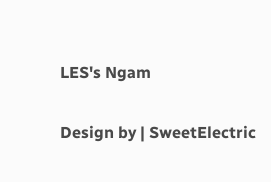LES's Ngam

Design by | SweetElectric